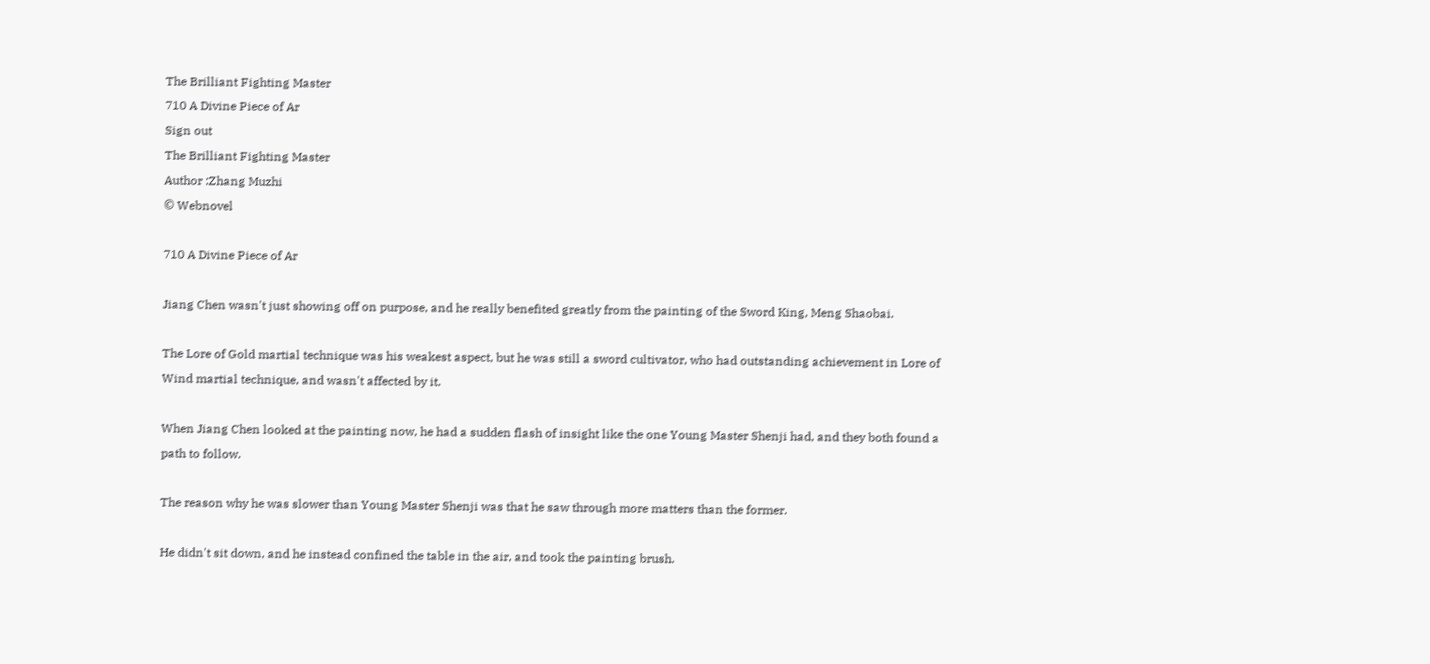The Brilliant Fighting Master
710 A Divine Piece of Ar
Sign out
The Brilliant Fighting Master
Author :Zhang Muzhi
© Webnovel

710 A Divine Piece of Ar

Jiang Chen wasn't just showing off on purpose, and he really benefited greatly from the painting of the Sword King, Meng Shaobai.

The Lore of Gold martial technique was his weakest aspect, but he was still a sword cultivator, who had outstanding achievement in Lore of Wind martial technique, and wasn't affected by it.

When Jiang Chen looked at the painting now, he had a sudden flash of insight like the one Young Master Shenji had, and they both found a path to follow.

The reason why he was slower than Young Master Shenji was that he saw through more matters than the former.

He didn't sit down, and he instead confined the table in the air, and took the painting brush.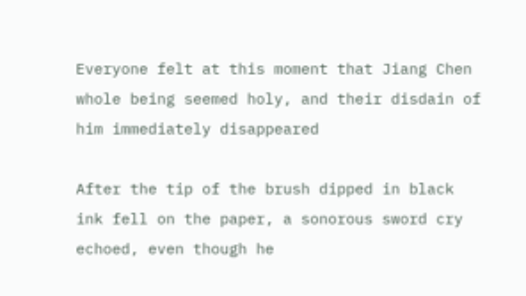Everyone felt at this moment that Jiang Chen whole being seemed holy, and their disdain of him immediately disappeared

After the tip of the brush dipped in black ink fell on the paper, a sonorous sword cry echoed, even though he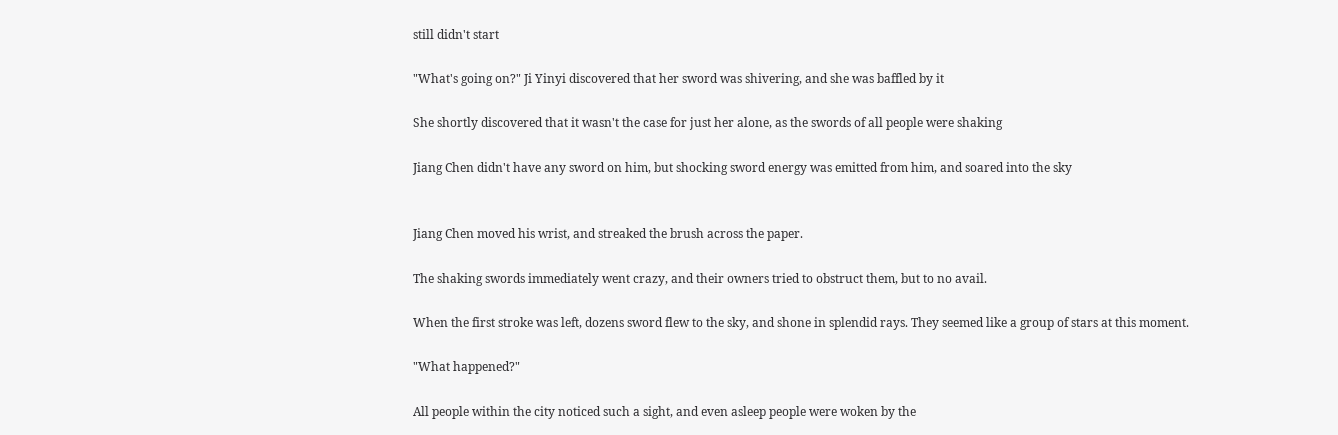still didn't start

"What's going on?" Ji Yinyi discovered that her sword was shivering, and she was baffled by it

She shortly discovered that it wasn't the case for just her alone, as the swords of all people were shaking

Jiang Chen didn't have any sword on him, but shocking sword energy was emitted from him, and soared into the sky


Jiang Chen moved his wrist, and streaked the brush across the paper.

The shaking swords immediately went crazy, and their owners tried to obstruct them, but to no avail.

When the first stroke was left, dozens sword flew to the sky, and shone in splendid rays. They seemed like a group of stars at this moment.

"What happened?"

All people within the city noticed such a sight, and even asleep people were woken by the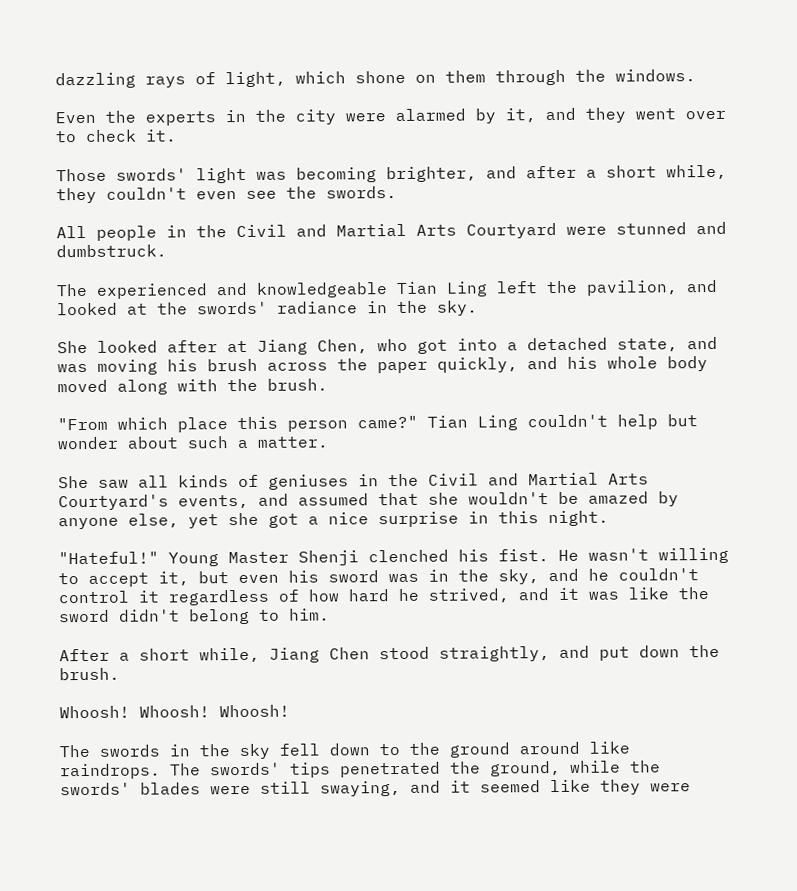dazzling rays of light, which shone on them through the windows.

Even the experts in the city were alarmed by it, and they went over to check it.

Those swords' light was becoming brighter, and after a short while, they couldn't even see the swords.

All people in the Civil and Martial Arts Courtyard were stunned and dumbstruck.

The experienced and knowledgeable Tian Ling left the pavilion, and looked at the swords' radiance in the sky.

She looked after at Jiang Chen, who got into a detached state, and was moving his brush across the paper quickly, and his whole body moved along with the brush.

"From which place this person came?" Tian Ling couldn't help but wonder about such a matter.

She saw all kinds of geniuses in the Civil and Martial Arts Courtyard's events, and assumed that she wouldn't be amazed by anyone else, yet she got a nice surprise in this night.

"Hateful!" Young Master Shenji clenched his fist. He wasn't willing to accept it, but even his sword was in the sky, and he couldn't control it regardless of how hard he strived, and it was like the sword didn't belong to him.

After a short while, Jiang Chen stood straightly, and put down the brush.

Whoosh! Whoosh! Whoosh!

The swords in the sky fell down to the ground around like raindrops. The swords' tips penetrated the ground, while the swords' blades were still swaying, and it seemed like they were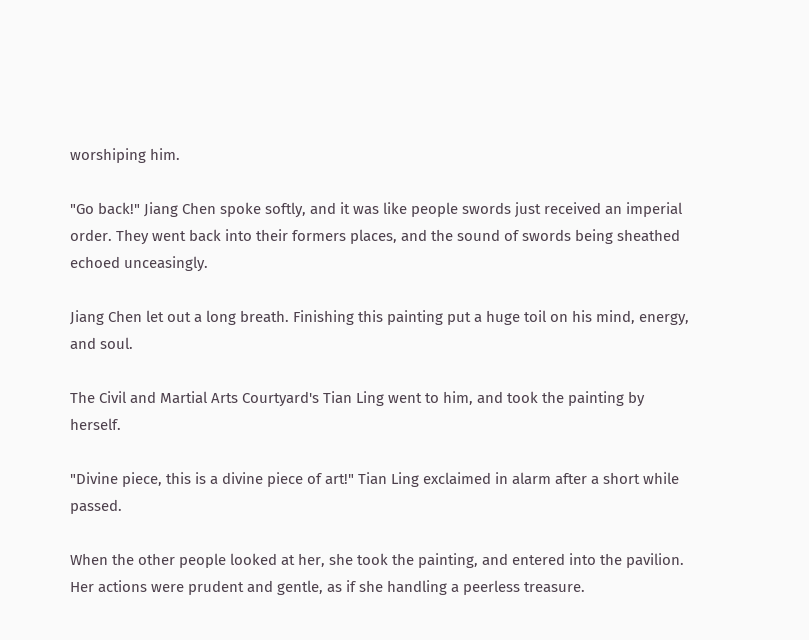worshiping him.

"Go back!" Jiang Chen spoke softly, and it was like people swords just received an imperial order. They went back into their formers places, and the sound of swords being sheathed echoed unceasingly.

Jiang Chen let out a long breath. Finishing this painting put a huge toil on his mind, energy, and soul.

The Civil and Martial Arts Courtyard's Tian Ling went to him, and took the painting by herself.

"Divine piece, this is a divine piece of art!" Tian Ling exclaimed in alarm after a short while passed.

When the other people looked at her, she took the painting, and entered into the pavilion. Her actions were prudent and gentle, as if she handling a peerless treasure.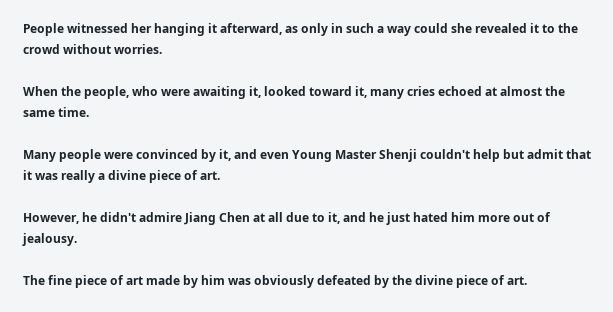People witnessed her hanging it afterward, as only in such a way could she revealed it to the crowd without worries.

When the people, who were awaiting it, looked toward it, many cries echoed at almost the same time.

Many people were convinced by it, and even Young Master Shenji couldn't help but admit that it was really a divine piece of art.

However, he didn't admire Jiang Chen at all due to it, and he just hated him more out of jealousy.

The fine piece of art made by him was obviously defeated by the divine piece of art.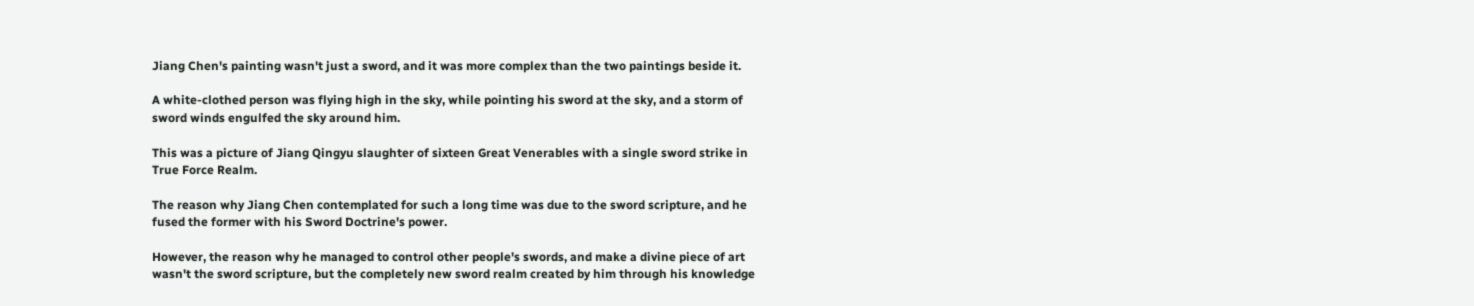Jiang Chen's painting wasn't just a sword, and it was more complex than the two paintings beside it.

A white-clothed person was flying high in the sky, while pointing his sword at the sky, and a storm of sword winds engulfed the sky around him.

This was a picture of Jiang Qingyu slaughter of sixteen Great Venerables with a single sword strike in True Force Realm.

The reason why Jiang Chen contemplated for such a long time was due to the sword scripture, and he fused the former with his Sword Doctrine's power.

However, the reason why he managed to control other people's swords, and make a divine piece of art wasn't the sword scripture, but the completely new sword realm created by him through his knowledge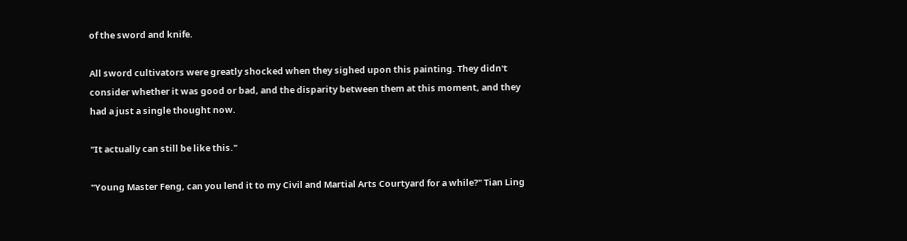of the sword and knife.

All sword cultivators were greatly shocked when they sighed upon this painting. They didn't consider whether it was good or bad, and the disparity between them at this moment, and they had a just a single thought now.

"It actually can still be like this."

"Young Master Feng, can you lend it to my Civil and Martial Arts Courtyard for a while?" Tian Ling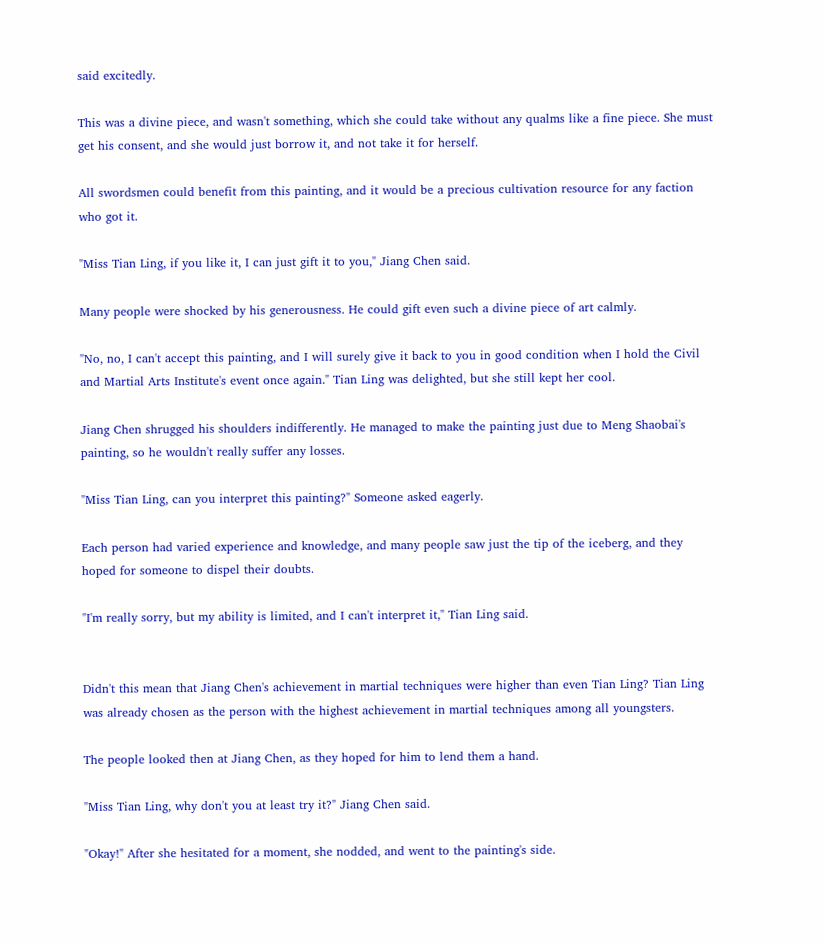said excitedly.

This was a divine piece, and wasn't something, which she could take without any qualms like a fine piece. She must get his consent, and she would just borrow it, and not take it for herself.

All swordsmen could benefit from this painting, and it would be a precious cultivation resource for any faction who got it.

"Miss Tian Ling, if you like it, I can just gift it to you," Jiang Chen said.

Many people were shocked by his generousness. He could gift even such a divine piece of art calmly.

"No, no, I can't accept this painting, and I will surely give it back to you in good condition when I hold the Civil and Martial Arts Institute's event once again." Tian Ling was delighted, but she still kept her cool.

Jiang Chen shrugged his shoulders indifferently. He managed to make the painting just due to Meng Shaobai's painting, so he wouldn't really suffer any losses.

"Miss Tian Ling, can you interpret this painting?" Someone asked eagerly.

Each person had varied experience and knowledge, and many people saw just the tip of the iceberg, and they hoped for someone to dispel their doubts.

"I'm really sorry, but my ability is limited, and I can't interpret it," Tian Ling said.


Didn't this mean that Jiang Chen's achievement in martial techniques were higher than even Tian Ling? Tian Ling was already chosen as the person with the highest achievement in martial techniques among all youngsters.

The people looked then at Jiang Chen, as they hoped for him to lend them a hand.

"Miss Tian Ling, why don't you at least try it?" Jiang Chen said.

"Okay!" After she hesitated for a moment, she nodded, and went to the painting's side.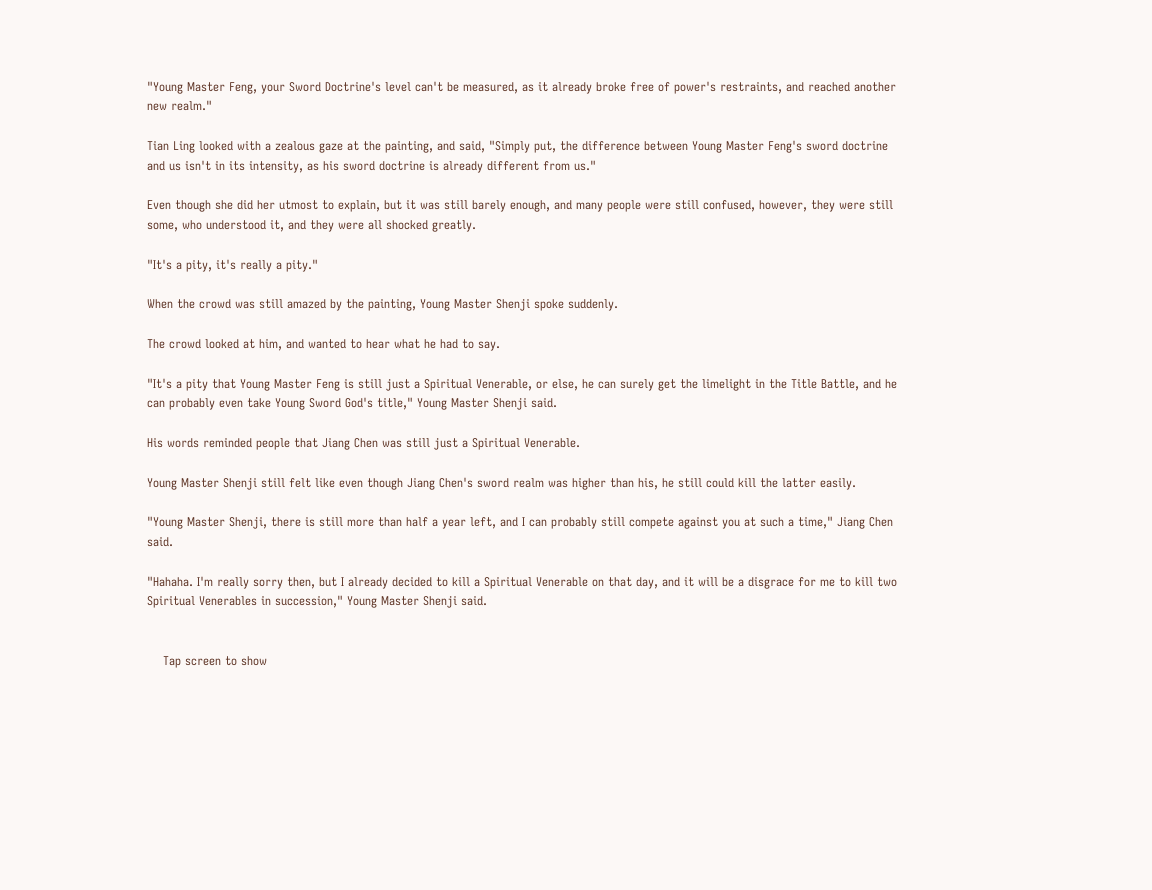"Young Master Feng, your Sword Doctrine's level can't be measured, as it already broke free of power's restraints, and reached another new realm."

Tian Ling looked with a zealous gaze at the painting, and said, "Simply put, the difference between Young Master Feng's sword doctrine and us isn't in its intensity, as his sword doctrine is already different from us."

Even though she did her utmost to explain, but it was still barely enough, and many people were still confused, however, they were still some, who understood it, and they were all shocked greatly.

"It's a pity, it's really a pity."

When the crowd was still amazed by the painting, Young Master Shenji spoke suddenly.

The crowd looked at him, and wanted to hear what he had to say.

"It's a pity that Young Master Feng is still just a Spiritual Venerable, or else, he can surely get the limelight in the Title Battle, and he can probably even take Young Sword God's title," Young Master Shenji said.

His words reminded people that Jiang Chen was still just a Spiritual Venerable.

Young Master Shenji still felt like even though Jiang Chen's sword realm was higher than his, he still could kill the latter easily.

"Young Master Shenji, there is still more than half a year left, and I can probably still compete against you at such a time," Jiang Chen said.

"Hahaha. I'm really sorry then, but I already decided to kill a Spiritual Venerable on that day, and it will be a disgrace for me to kill two Spiritual Venerables in succession," Young Master Shenji said.


    Tap screen to show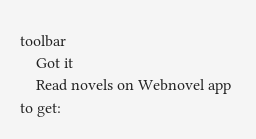toolbar
    Got it
    Read novels on Webnovel app to get: